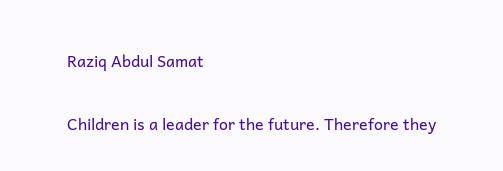Raziq Abdul Samat

Children is a leader for the future. Therefore they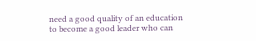need a good quality of an education to become a good leader who can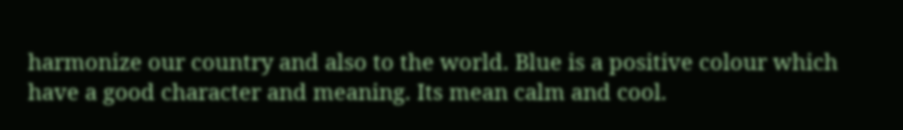harmonize our country and also to the world. Blue is a positive colour which have a good character and meaning. Its mean calm and cool.